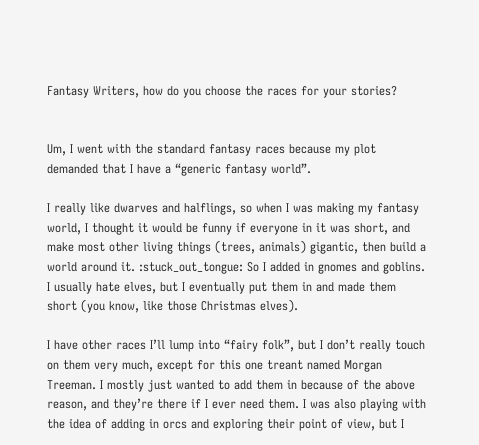Fantasy Writers, how do you choose the races for your stories?


Um, I went with the standard fantasy races because my plot demanded that I have a “generic fantasy world”.

I really like dwarves and halflings, so when I was making my fantasy world, I thought it would be funny if everyone in it was short, and make most other living things (trees, animals) gigantic, then build a world around it. :stuck_out_tongue: So I added in gnomes and goblins. I usually hate elves, but I eventually put them in and made them short (you know, like those Christmas elves).

I have other races I’ll lump into “fairy folk”, but I don’t really touch on them very much, except for this one treant named Morgan Treeman. I mostly just wanted to add them in because of the above reason, and they’re there if I ever need them. I was also playing with the idea of adding in orcs and exploring their point of view, but I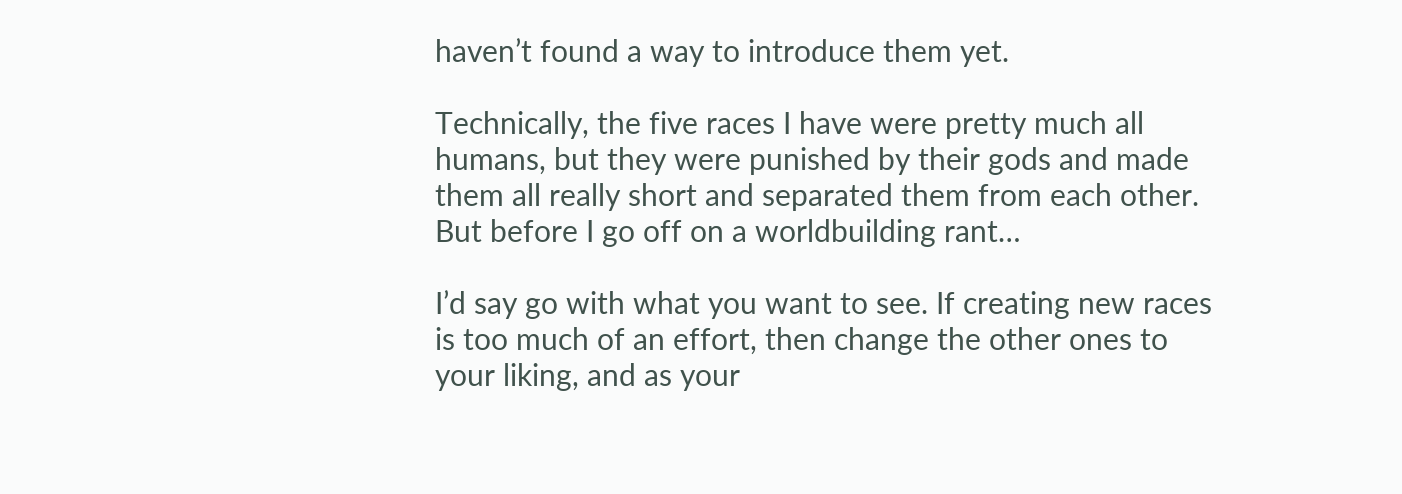haven’t found a way to introduce them yet.

Technically, the five races I have were pretty much all humans, but they were punished by their gods and made them all really short and separated them from each other. But before I go off on a worldbuilding rant…

I’d say go with what you want to see. If creating new races is too much of an effort, then change the other ones to your liking, and as your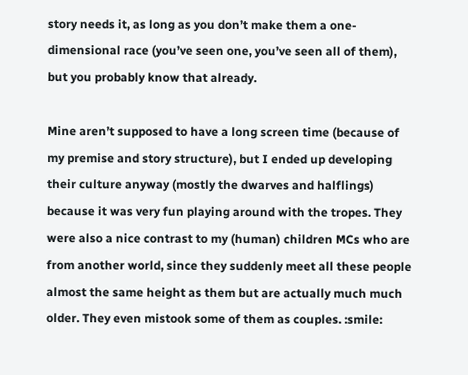story needs it, as long as you don’t make them a one-dimensional race (you’ve seen one, you’ve seen all of them), but you probably know that already.

Mine aren’t supposed to have a long screen time (because of my premise and story structure), but I ended up developing their culture anyway (mostly the dwarves and halflings) because it was very fun playing around with the tropes. They were also a nice contrast to my (human) children MCs who are from another world, since they suddenly meet all these people almost the same height as them but are actually much much older. They even mistook some of them as couples. :smile: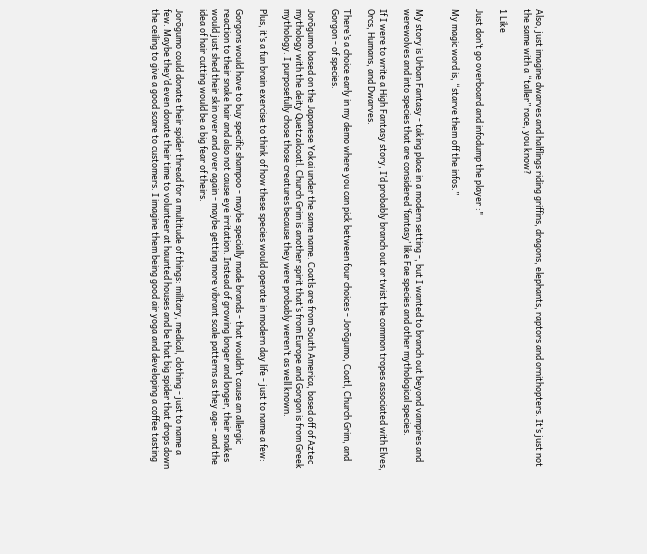Also, just imagine dwarves and halflings riding griffins, dragons, elephants, raptors and ornithopters. It’s just not the same with a “taller” race, you know?

1 Like

Just don’t go overboard and infodump the player :"

My magic word is, “starve them off the infos.”


My story is Urban Fantasy - taking place in a modern setting -, but I wanted to branch out beyond vampires and werewolves and into species that are considered ‘fantasy’ like Fae species and other mythological species.

If I were to write a High Fantasy story, I’d probably branch out or twist the common tropes associated with Elves, Orcs, Humans, and Dwarves.

There’s a choice early in my demo where you can pick between four choices - Jorōgumo, Coatl, Church Grim, and Gorgon - of species.

Jorōgumo based on the Japanese Yokai under the same name. Coatls are from South America, based off of Aztec mythology with the deity Quetzalcoatl. Church Grim is another spirit that’s from Europe and Gorgon is from Greek mythology. I purposefully chose those creatures because they were probably weren’t as well known.

Plus, it’s a fun brain exercise to think of how these species would operate in modern day life - just to name a few:

Gorgons would have to buy specific shampoo - maybe specially made brands - that wouldn’t cause an allergic reaction to their snake hair and also not cause eye irritation. Instead of growing longer and longer, their snakes would just shed their skin over and over again - maybe getting more vibrant scale patterns as they age - and the idea of hair cutting would be a big fear of theirs.

Jorōgumo could donate their spider thread for a multitude of things: military, medical, clothing - just to name a few. Maybe they’d even donate their time to volunteer at haunted houses and be that big spider that drops down the ceiling to give a good scare to customers. I imagine them being good air yoga and developing a coffee tasting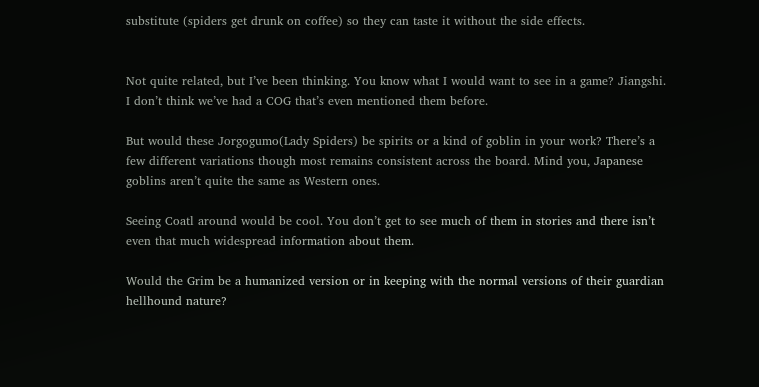substitute (spiders get drunk on coffee) so they can taste it without the side effects.


Not quite related, but I’ve been thinking. You know what I would want to see in a game? Jiangshi. I don’t think we’ve had a COG that’s even mentioned them before.

But would these Jorgogumo(Lady Spiders) be spirits or a kind of goblin in your work? There’s a few different variations though most remains consistent across the board. Mind you, Japanese goblins aren’t quite the same as Western ones.

Seeing Coatl around would be cool. You don’t get to see much of them in stories and there isn’t even that much widespread information about them.

Would the Grim be a humanized version or in keeping with the normal versions of their guardian hellhound nature?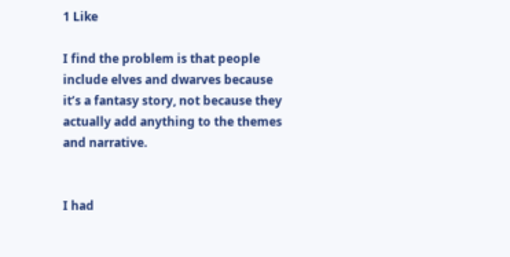1 Like

I find the problem is that people include elves and dwarves because it’s a fantasy story, not because they actually add anything to the themes and narrative.


I had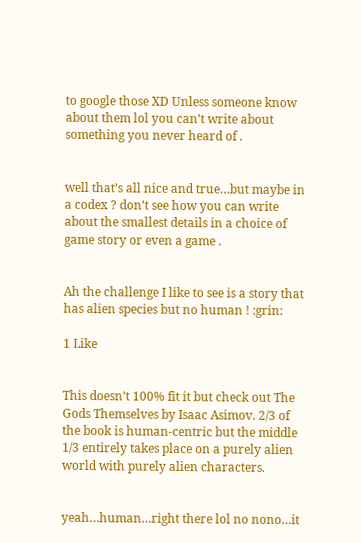to google those XD Unless someone know about them lol you can’t write about something you never heard of .


well that’s all nice and true…but maybe in a codex ? don’t see how you can write about the smallest details in a choice of game story or even a game .


Ah the challenge I like to see is a story that has alien species but no human ! :grin:

1 Like


This doesn’t 100% fit it but check out The Gods Themselves by Isaac Asimov. 2/3 of the book is human-centric but the middle 1/3 entirely takes place on a purely alien world with purely alien characters.


yeah…human…right there lol no nono…it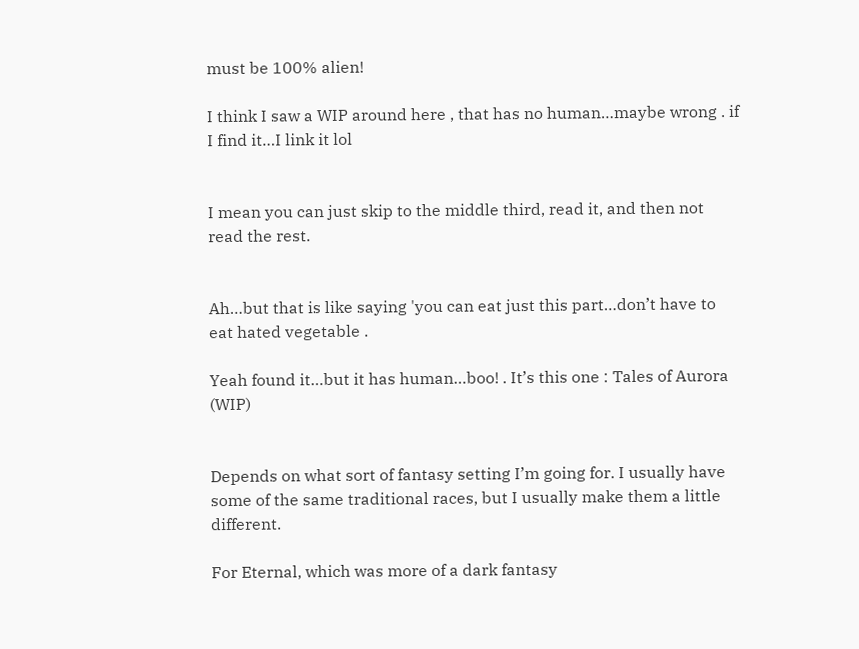must be 100% alien!

I think I saw a WIP around here , that has no human…maybe wrong . if I find it…I link it lol


I mean you can just skip to the middle third, read it, and then not read the rest.


Ah…but that is like saying 'you can eat just this part…don’t have to eat hated vegetable .

Yeah found it…but it has human…boo! . It’s this one : Tales of Aurora (WIP)


Depends on what sort of fantasy setting I’m going for. I usually have some of the same traditional races, but I usually make them a little different.

For Eternal, which was more of a dark fantasy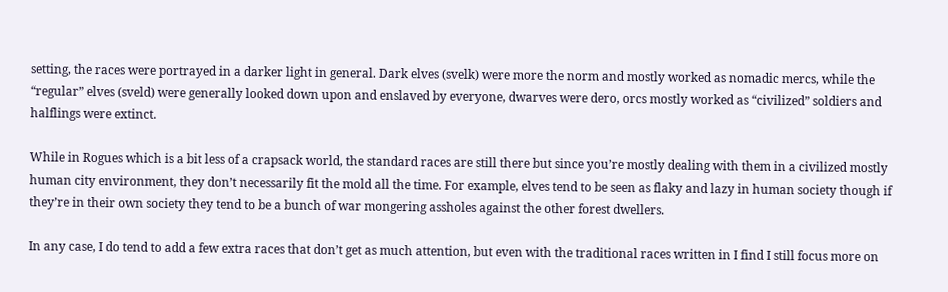setting, the races were portrayed in a darker light in general. Dark elves (svelk) were more the norm and mostly worked as nomadic mercs, while the “regular” elves (sveld) were generally looked down upon and enslaved by everyone, dwarves were dero, orcs mostly worked as “civilized” soldiers and halflings were extinct.

While in Rogues which is a bit less of a crapsack world, the standard races are still there but since you’re mostly dealing with them in a civilized mostly human city environment, they don’t necessarily fit the mold all the time. For example, elves tend to be seen as flaky and lazy in human society though if they’re in their own society they tend to be a bunch of war mongering assholes against the other forest dwellers.

In any case, I do tend to add a few extra races that don’t get as much attention, but even with the traditional races written in I find I still focus more on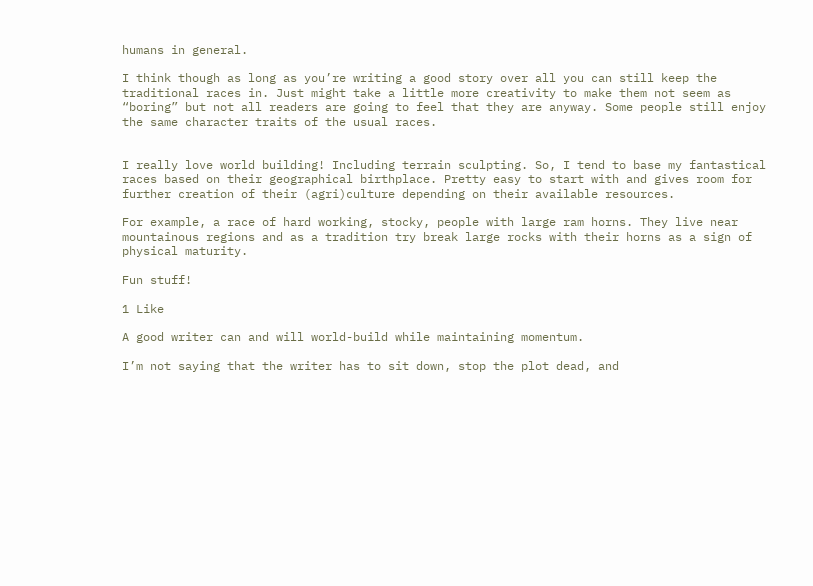humans in general.

I think though as long as you’re writing a good story over all you can still keep the traditional races in. Just might take a little more creativity to make them not seem as “boring” but not all readers are going to feel that they are anyway. Some people still enjoy the same character traits of the usual races.


I really love world building! Including terrain sculpting. So, I tend to base my fantastical races based on their geographical birthplace. Pretty easy to start with and gives room for further creation of their (agri)culture depending on their available resources.

For example, a race of hard working, stocky, people with large ram horns. They live near mountainous regions and as a tradition try break large rocks with their horns as a sign of physical maturity.

Fun stuff!

1 Like

A good writer can and will world-build while maintaining momentum.

I’m not saying that the writer has to sit down, stop the plot dead, and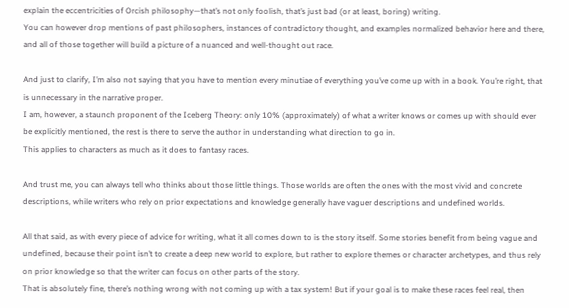explain the eccentricities of Orcish philosophy—that’s not only foolish, that’s just bad (or at least, boring) writing.
You can however drop mentions of past philosophers, instances of contradictory thought, and examples normalized behavior here and there, and all of those together will build a picture of a nuanced and well-thought out race.

And just to clarify, I’m also not saying that you have to mention every minutiae of everything you’ve come up with in a book. You’re right, that is unnecessary in the narrative proper.
I am, however, a staunch proponent of the Iceberg Theory: only 10% (approximately) of what a writer knows or comes up with should ever be explicitly mentioned, the rest is there to serve the author in understanding what direction to go in.
This applies to characters as much as it does to fantasy races.

And trust me, you can always tell who thinks about those little things. Those worlds are often the ones with the most vivid and concrete descriptions, while writers who rely on prior expectations and knowledge generally have vaguer descriptions and undefined worlds.

All that said, as with every piece of advice for writing, what it all comes down to is the story itself. Some stories benefit from being vague and undefined, because their point isn’t to create a deep new world to explore, but rather to explore themes or character archetypes, and thus rely on prior knowledge so that the writer can focus on other parts of the story.
That is absolutely fine, there’s nothing wrong with not coming up with a tax system! But if your goal is to make these races feel real, then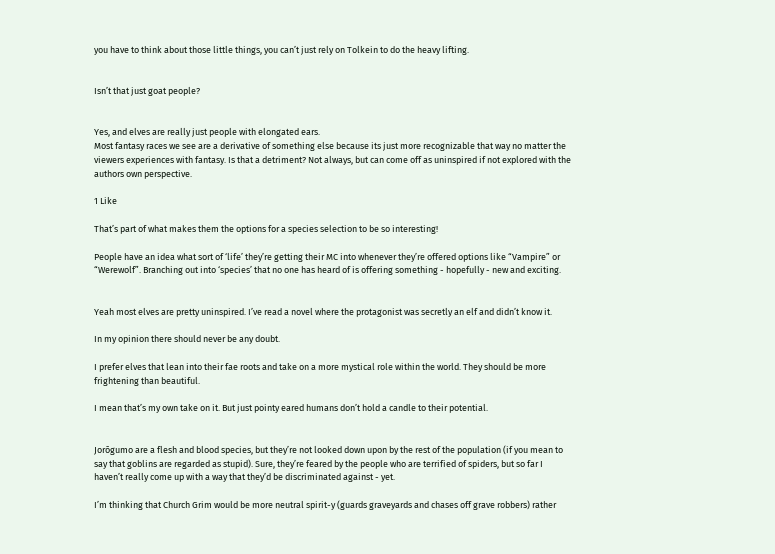you have to think about those little things, you can’t just rely on Tolkein to do the heavy lifting.


Isn’t that just goat people?


Yes, and elves are really just people with elongated ears.
Most fantasy races we see are a derivative of something else because its just more recognizable that way no matter the viewers experiences with fantasy. Is that a detriment? Not always, but can come off as uninspired if not explored with the authors own perspective.

1 Like

That’s part of what makes them the options for a species selection to be so interesting!

People have an idea what sort of ‘life’ they’re getting their MC into whenever they’re offered options like “Vampire” or “Werewolf”. Branching out into ‘species’ that no one has heard of is offering something - hopefully - new and exciting.


Yeah most elves are pretty uninspired. I’ve read a novel where the protagonist was secretly an elf and didn’t know it.

In my opinion there should never be any doubt.

I prefer elves that lean into their fae roots and take on a more mystical role within the world. They should be more frightening than beautiful.

I mean that’s my own take on it. But just pointy eared humans don’t hold a candle to their potential.


Jorōgumo are a flesh and blood species, but they’re not looked down upon by the rest of the population (if you mean to say that goblins are regarded as stupid). Sure, they’re feared by the people who are terrified of spiders, but so far I haven’t really come up with a way that they’d be discriminated against - yet.

I’m thinking that Church Grim would be more neutral spirit-y (guards graveyards and chases off grave robbers) rather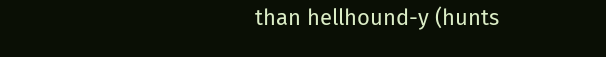than hellhound-y (hunts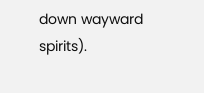down wayward spirits).